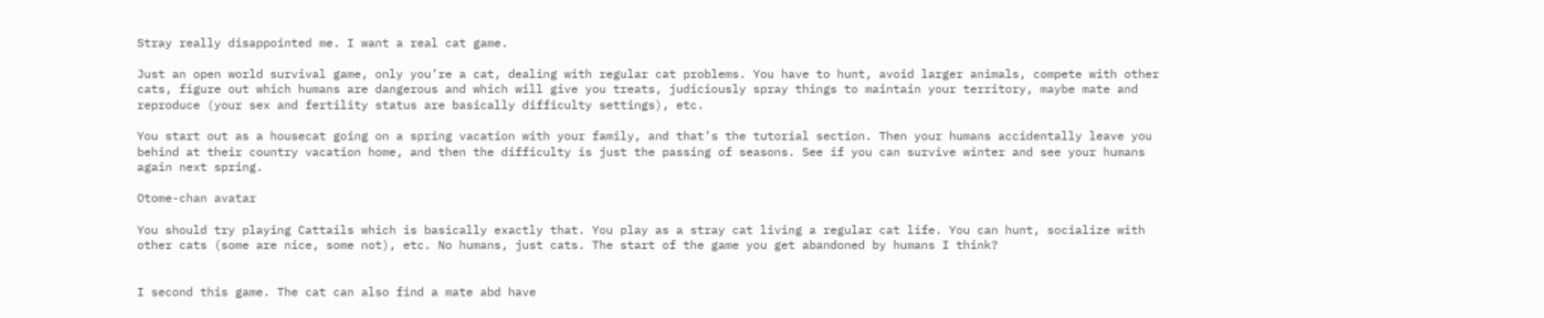Stray really disappointed me. I want a real cat game.

Just an open world survival game, only you’re a cat, dealing with regular cat problems. You have to hunt, avoid larger animals, compete with other cats, figure out which humans are dangerous and which will give you treats, judiciously spray things to maintain your territory, maybe mate and reproduce (your sex and fertility status are basically difficulty settings), etc.

You start out as a housecat going on a spring vacation with your family, and that’s the tutorial section. Then your humans accidentally leave you behind at their country vacation home, and then the difficulty is just the passing of seasons. See if you can survive winter and see your humans again next spring.

Otome-chan avatar

You should try playing Cattails which is basically exactly that. You play as a stray cat living a regular cat life. You can hunt, socialize with other cats (some are nice, some not), etc. No humans, just cats. The start of the game you get abandoned by humans I think?


I second this game. The cat can also find a mate abd have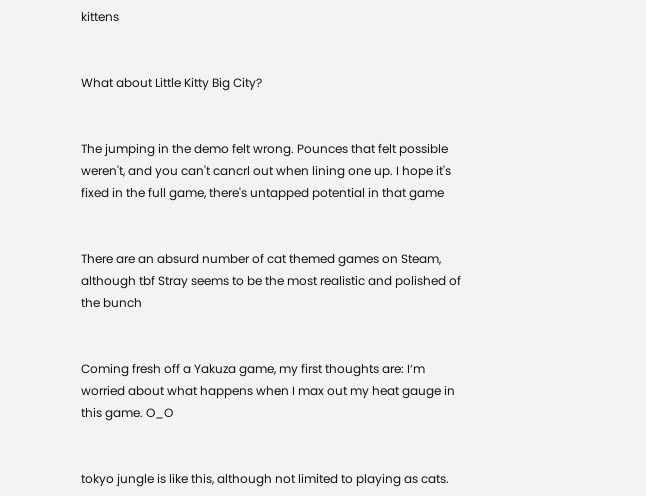kittens


What about Little Kitty Big City?


The jumping in the demo felt wrong. Pounces that felt possible weren't, and you can't cancrl out when lining one up. I hope it's fixed in the full game, there's untapped potential in that game


There are an absurd number of cat themed games on Steam, although tbf Stray seems to be the most realistic and polished of the bunch


Coming fresh off a Yakuza game, my first thoughts are: I‘m worried about what happens when I max out my heat gauge in this game. O_O


tokyo jungle is like this, although not limited to playing as cats.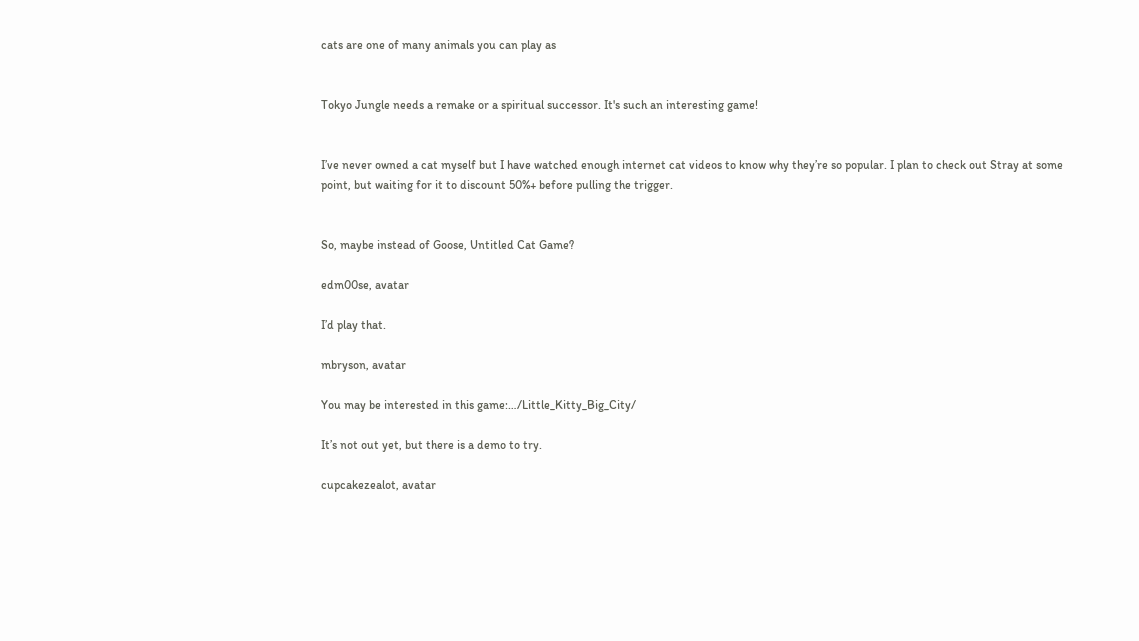cats are one of many animals you can play as


Tokyo Jungle needs a remake or a spiritual successor. It's such an interesting game!


I’ve never owned a cat myself but I have watched enough internet cat videos to know why they’re so popular. I plan to check out Stray at some point, but waiting for it to discount 50%+ before pulling the trigger.


So, maybe instead of Goose, Untitled Cat Game?

edm00se, avatar

I’d play that.

mbryson, avatar

You may be interested in this game:…/Little_Kitty_Big_City/

It’s not out yet, but there is a demo to try.

cupcakezealot, avatar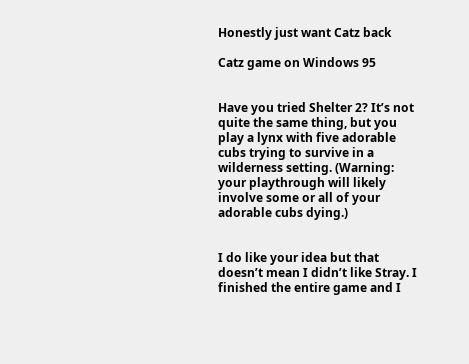Honestly just want Catz back

Catz game on Windows 95


Have you tried Shelter 2? It’s not quite the same thing, but you play a lynx with five adorable cubs trying to survive in a wilderness setting. (Warning: your playthrough will likely involve some or all of your adorable cubs dying.)


I do like your idea but that doesn’t mean I didn’t like Stray. I finished the entire game and I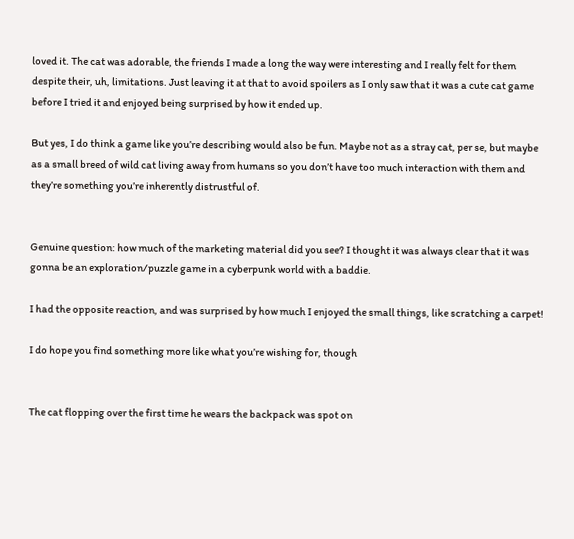loved it. The cat was adorable, the friends I made a long the way were interesting and I really felt for them despite their, uh, limitations. Just leaving it at that to avoid spoilers as I only saw that it was a cute cat game before I tried it and enjoyed being surprised by how it ended up.

But yes, I do think a game like you’re describing would also be fun. Maybe not as a stray cat, per se, but maybe as a small breed of wild cat living away from humans so you don’t have too much interaction with them and they’re something you’re inherently distrustful of.


Genuine question: how much of the marketing material did you see? I thought it was always clear that it was gonna be an exploration/puzzle game in a cyberpunk world with a baddie.

I had the opposite reaction, and was surprised by how much I enjoyed the small things, like scratching a carpet!

I do hope you find something more like what you’re wishing for, though


The cat flopping over the first time he wears the backpack was spot on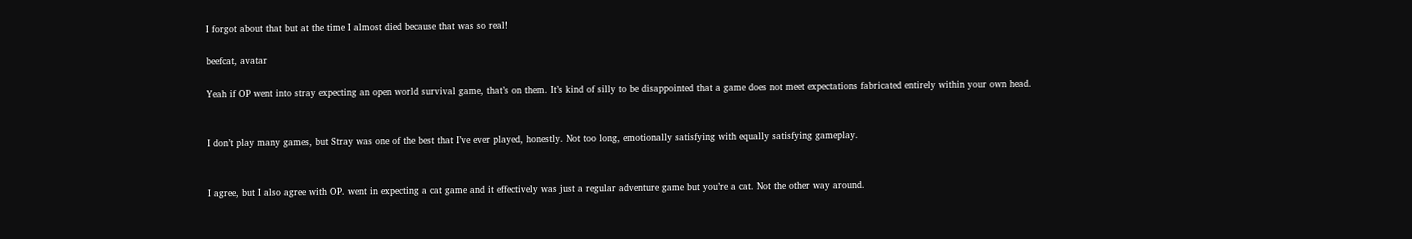I forgot about that but at the time I almost died because that was so real!

beefcat, avatar

Yeah if OP went into stray expecting an open world survival game, that’s on them. It’s kind of silly to be disappointed that a game does not meet expectations fabricated entirely within your own head.


I don’t play many games, but Stray was one of the best that I’ve ever played, honestly. Not too long, emotionally satisfying with equally satisfying gameplay.


I agree, but I also agree with OP. went in expecting a cat game and it effectively was just a regular adventure game but you’re a cat. Not the other way around.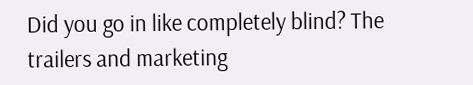Did you go in like completely blind? The trailers and marketing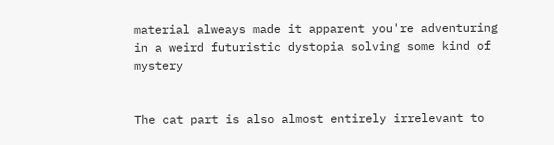material alweays made it apparent you're adventuring in a weird futuristic dystopia solving some kind of mystery


The cat part is also almost entirely irrelevant to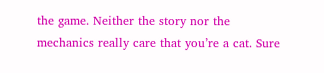the game. Neither the story nor the mechanics really care that you’re a cat. Sure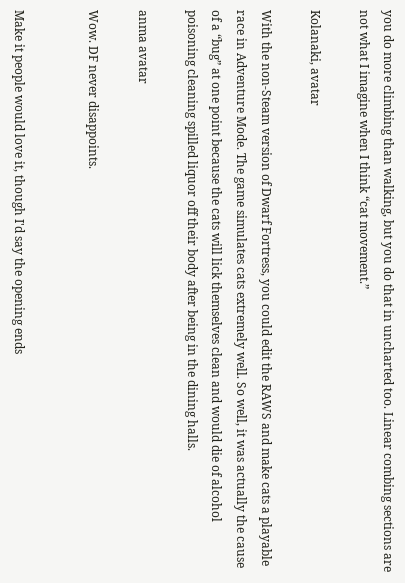you do more climbing than walking, but you do that in uncharted too. Linear combing sections are not what I imagine when I think “cat movement.”

Kolanaki, avatar

With the non-Steam version of Dwarf Fortress, you could edit the RAWS and make cats a playable race in Adventure Mode. The game simulates cats extremely well. So well, it was actually the cause of a “bug” at one point because the cats will lick themselves clean and would die of alcohol poisoning cleaning spilled liquor off their body after being in the dining halls.

anma avatar

Wow. DF never disappoints.


Make it people would love it, though I'd say the opening ends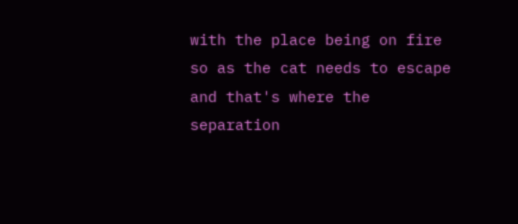with the place being on fire so as the cat needs to escape and that's where the separation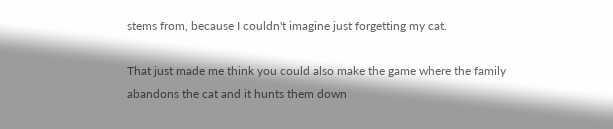stems from, because I couldn't imagine just forgetting my cat.

That just made me think you could also make the game where the family abandons the cat and it hunts them down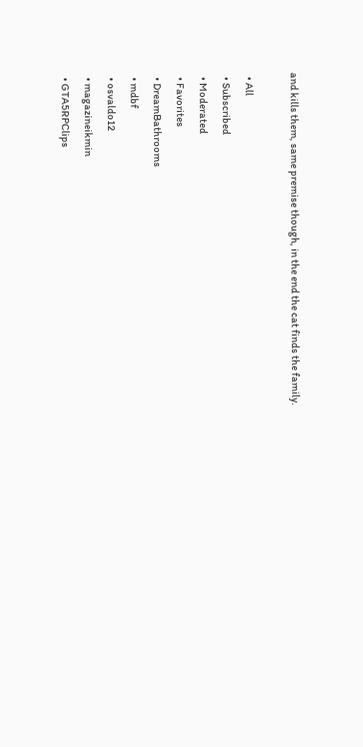and kills them, same premise though, in the end the cat finds the family.

  • All
  • Subscribed
  • Moderated
  • Favorites
  • DreamBathrooms
  • mdbf
  • osvaldo12
  • magazineikmin
  • GTA5RPClips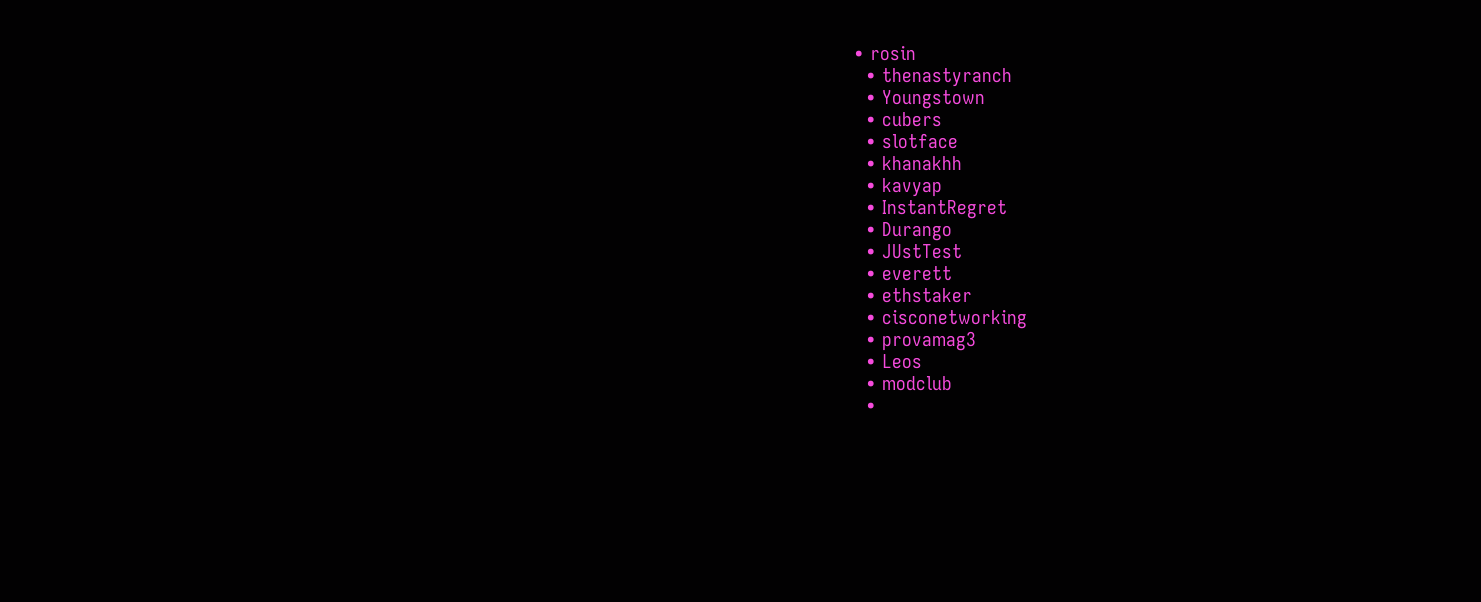• rosin
  • thenastyranch
  • Youngstown
  • cubers
  • slotface
  • khanakhh
  • kavyap
  • InstantRegret
  • Durango
  • JUstTest
  • everett
  • ethstaker
  • cisconetworking
  • provamag3
  • Leos
  • modclub
  •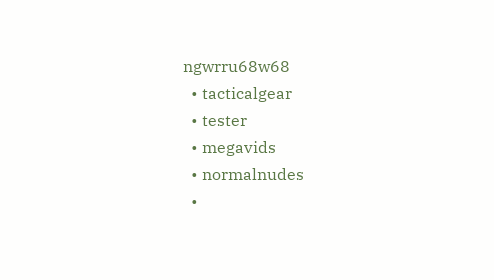ngwrru68w68
  • tacticalgear
  • tester
  • megavids
  • normalnudes
  •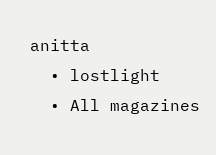anitta
  • lostlight
  • All magazines